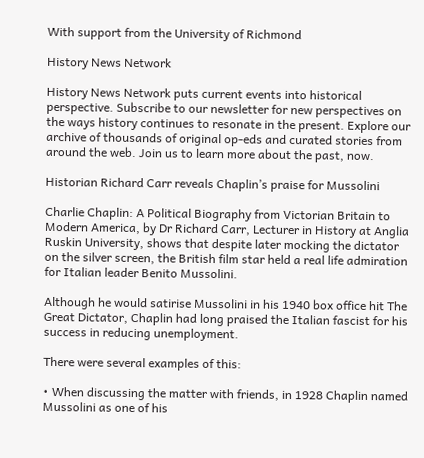With support from the University of Richmond

History News Network

History News Network puts current events into historical perspective. Subscribe to our newsletter for new perspectives on the ways history continues to resonate in the present. Explore our archive of thousands of original op-eds and curated stories from around the web. Join us to learn more about the past, now.

Historian Richard Carr reveals Chaplin’s praise for Mussolini

Charlie Chaplin: A Political Biography from Victorian Britain to Modern America, by Dr Richard Carr, Lecturer in History at Anglia Ruskin University, shows that despite later mocking the dictator on the silver screen, the British film star held a real life admiration for Italian leader Benito Mussolini.

Although he would satirise Mussolini in his 1940 box office hit The Great Dictator, Chaplin had long praised the Italian fascist for his success in reducing unemployment.

There were several examples of this:

• When discussing the matter with friends, in 1928 Chaplin named Mussolini as one of his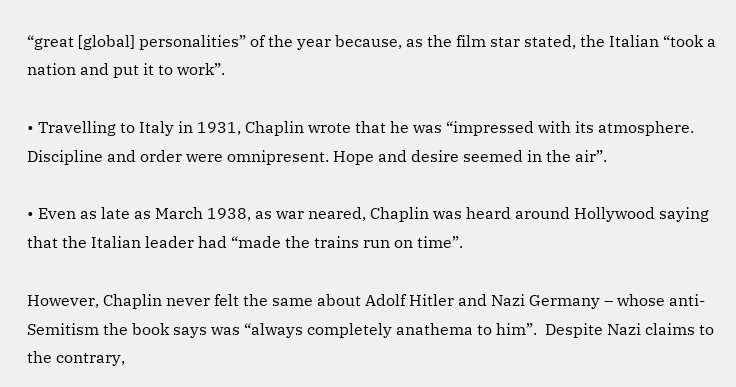“great [global] personalities” of the year because, as the film star stated, the Italian “took a nation and put it to work”.

• Travelling to Italy in 1931, Chaplin wrote that he was “impressed with its atmosphere. Discipline and order were omnipresent. Hope and desire seemed in the air”.

• Even as late as March 1938, as war neared, Chaplin was heard around Hollywood saying that the Italian leader had “made the trains run on time”.

However, Chaplin never felt the same about Adolf Hitler and Nazi Germany – whose anti-Semitism the book says was “always completely anathema to him”.  Despite Nazi claims to the contrary,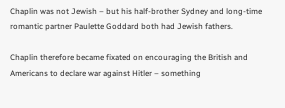Chaplin was not Jewish – but his half-brother Sydney and long-time romantic partner Paulette Goddard both had Jewish fathers.

Chaplin therefore became fixated on encouraging the British and Americans to declare war against Hitler – something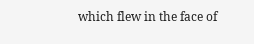which flew in the face of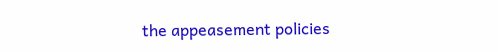the appeasement policies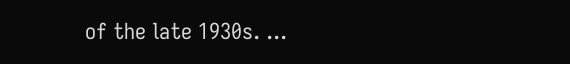of the late 1930s. ...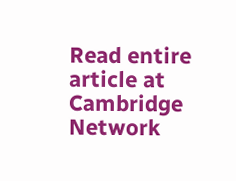Read entire article at Cambridge Network